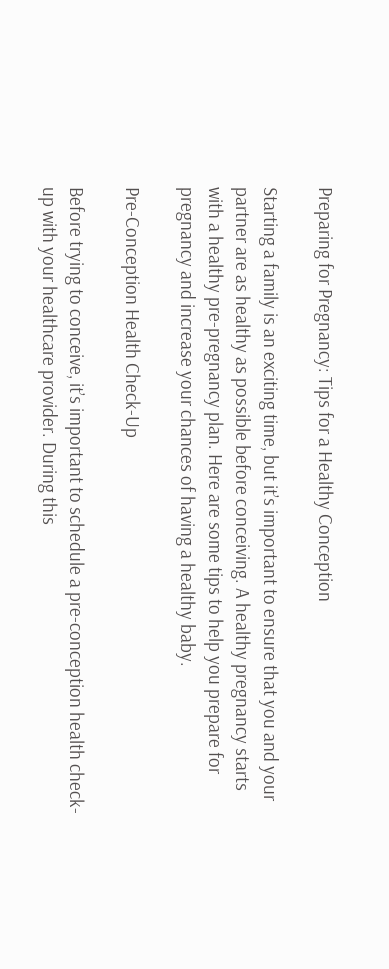Preparing for Pregnancy: Tips for a Healthy Conception

Starting a family is an exciting time, but it’s important to ensure that you and your partner are as healthy as possible before conceiving. A healthy pregnancy starts with a healthy pre-pregnancy plan. Here are some tips to help you prepare for pregnancy and increase your chances of having a healthy baby.

Pre-Conception Health Check-Up

Before trying to conceive, it’s important to schedule a pre-conception health check-up with your healthcare provider. During this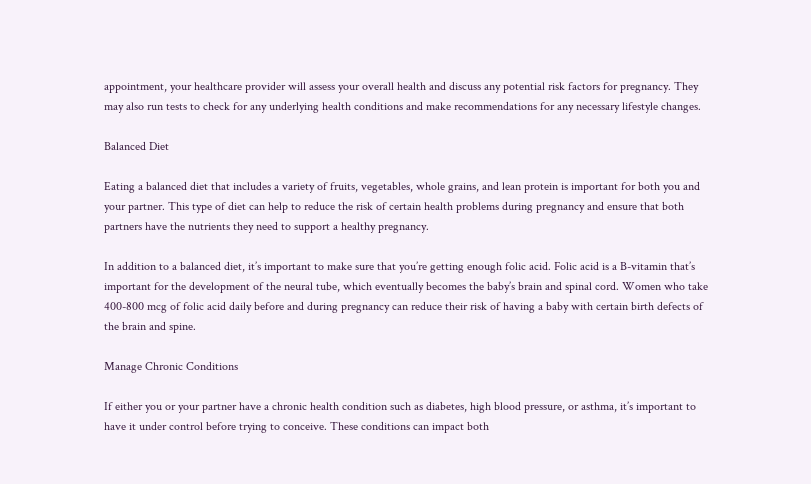appointment, your healthcare provider will assess your overall health and discuss any potential risk factors for pregnancy. They may also run tests to check for any underlying health conditions and make recommendations for any necessary lifestyle changes.

Balanced Diet

Eating a balanced diet that includes a variety of fruits, vegetables, whole grains, and lean protein is important for both you and your partner. This type of diet can help to reduce the risk of certain health problems during pregnancy and ensure that both partners have the nutrients they need to support a healthy pregnancy.

In addition to a balanced diet, it’s important to make sure that you’re getting enough folic acid. Folic acid is a B-vitamin that’s important for the development of the neural tube, which eventually becomes the baby’s brain and spinal cord. Women who take 400-800 mcg of folic acid daily before and during pregnancy can reduce their risk of having a baby with certain birth defects of the brain and spine.

Manage Chronic Conditions

If either you or your partner have a chronic health condition such as diabetes, high blood pressure, or asthma, it’s important to have it under control before trying to conceive. These conditions can impact both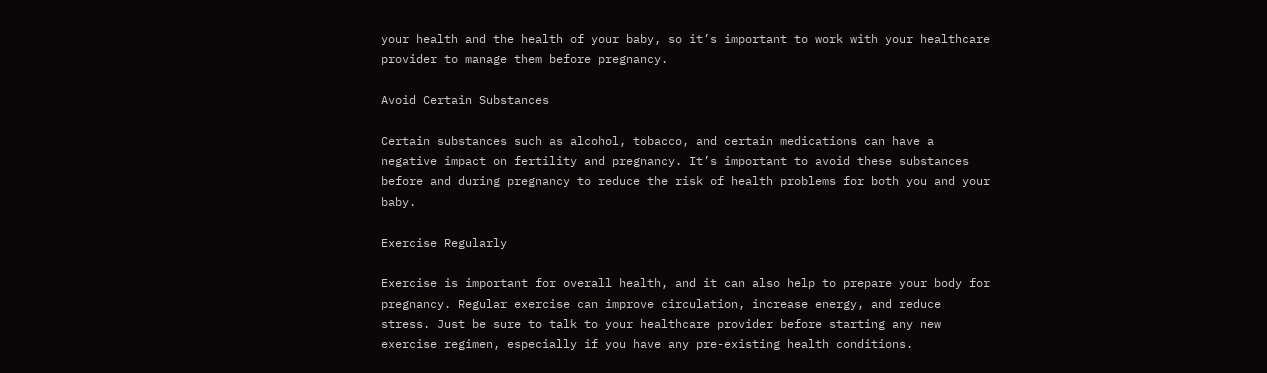your health and the health of your baby, so it’s important to work with your healthcare provider to manage them before pregnancy.

Avoid Certain Substances

Certain substances such as alcohol, tobacco, and certain medications can have a negative impact on fertility and pregnancy. It’s important to avoid these substances before and during pregnancy to reduce the risk of health problems for both you and your baby.

Exercise Regularly

Exercise is important for overall health, and it can also help to prepare your body for pregnancy. Regular exercise can improve circulation, increase energy, and reduce stress. Just be sure to talk to your healthcare provider before starting any new exercise regimen, especially if you have any pre-existing health conditions.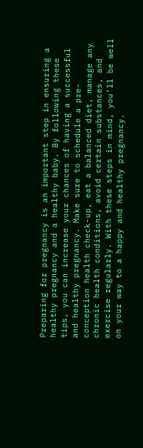Preparing for pregnancy is an important step in ensuring a healthy pregnancy and a healthy baby. By following these tips, you can increase your chances of having a successful and healthy pregnancy. Make sure to schedule a pre-conception health check-up, eat a balanced diet, manage any chronic health conditions, avoid certain substances, and exercise regularly. With these steps in mind, you’ll be well on your way to a happy and healthy pregnancy.